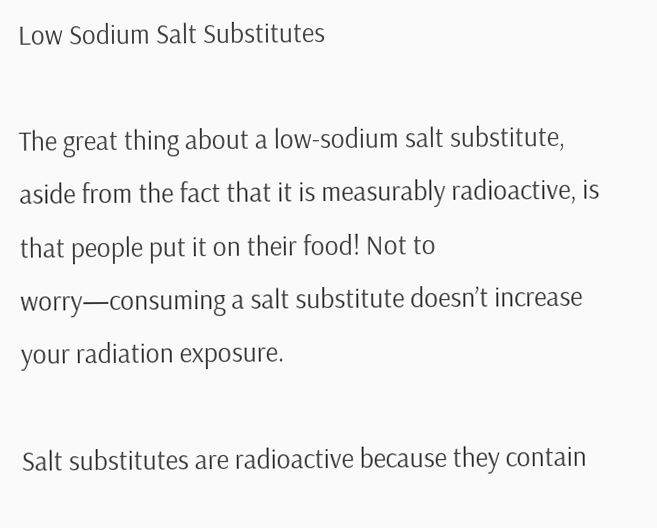Low Sodium Salt Substitutes

The great thing about a low-sodium salt substitute, aside from the fact that it is measurably radioactive, is that people put it on their food! Not to worry—consuming a salt substitute doesn’t increase your radiation exposure.

Salt substitutes are radioactive because they contain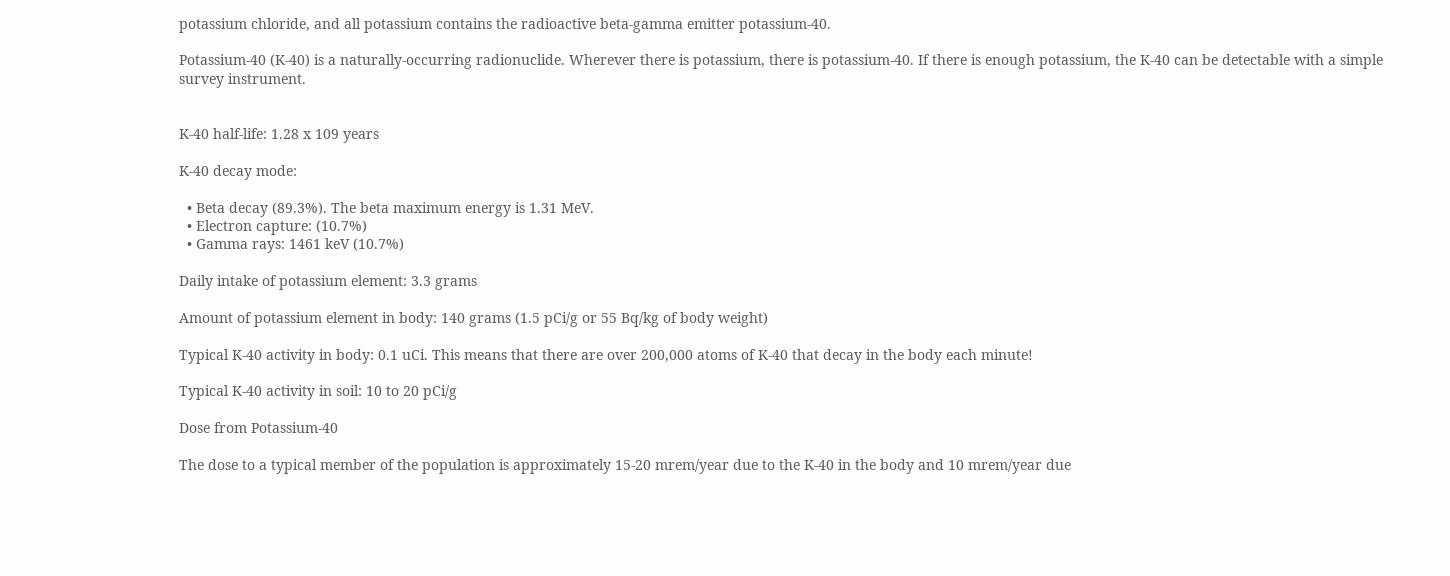potassium chloride, and all potassium contains the radioactive beta-gamma emitter potassium-40.

Potassium-40 (K-40) is a naturally-occurring radionuclide. Wherever there is potassium, there is potassium-40. If there is enough potassium, the K-40 can be detectable with a simple survey instrument.


K-40 half-life: 1.28 x 109 years

K-40 decay mode:

  • Beta decay (89.3%). The beta maximum energy is 1.31 MeV.
  • Electron capture: (10.7%)
  • Gamma rays: 1461 keV (10.7%)

Daily intake of potassium element: 3.3 grams

Amount of potassium element in body: 140 grams (1.5 pCi/g or 55 Bq/kg of body weight)

Typical K-40 activity in body: 0.1 uCi. This means that there are over 200,000 atoms of K-40 that decay in the body each minute!

Typical K-40 activity in soil: 10 to 20 pCi/g

Dose from Potassium-40

The dose to a typical member of the population is approximately 15-20 mrem/year due to the K-40 in the body and 10 mrem/year due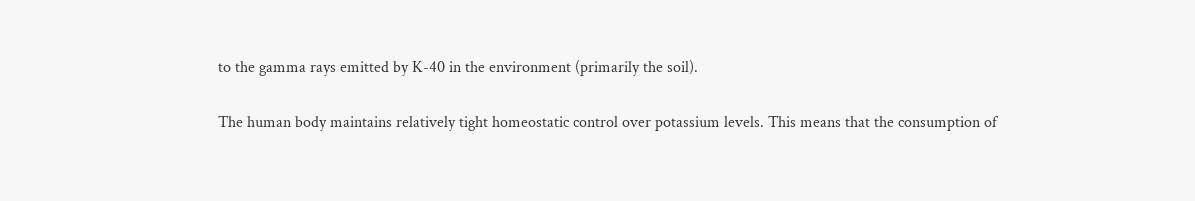to the gamma rays emitted by K-40 in the environment (primarily the soil).

The human body maintains relatively tight homeostatic control over potassium levels. This means that the consumption of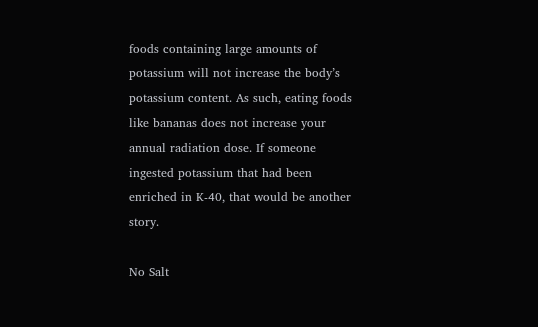foods containing large amounts of potassium will not increase the body’s potassium content. As such, eating foods like bananas does not increase your annual radiation dose. If someone ingested potassium that had been enriched in K-40, that would be another story.

No Salt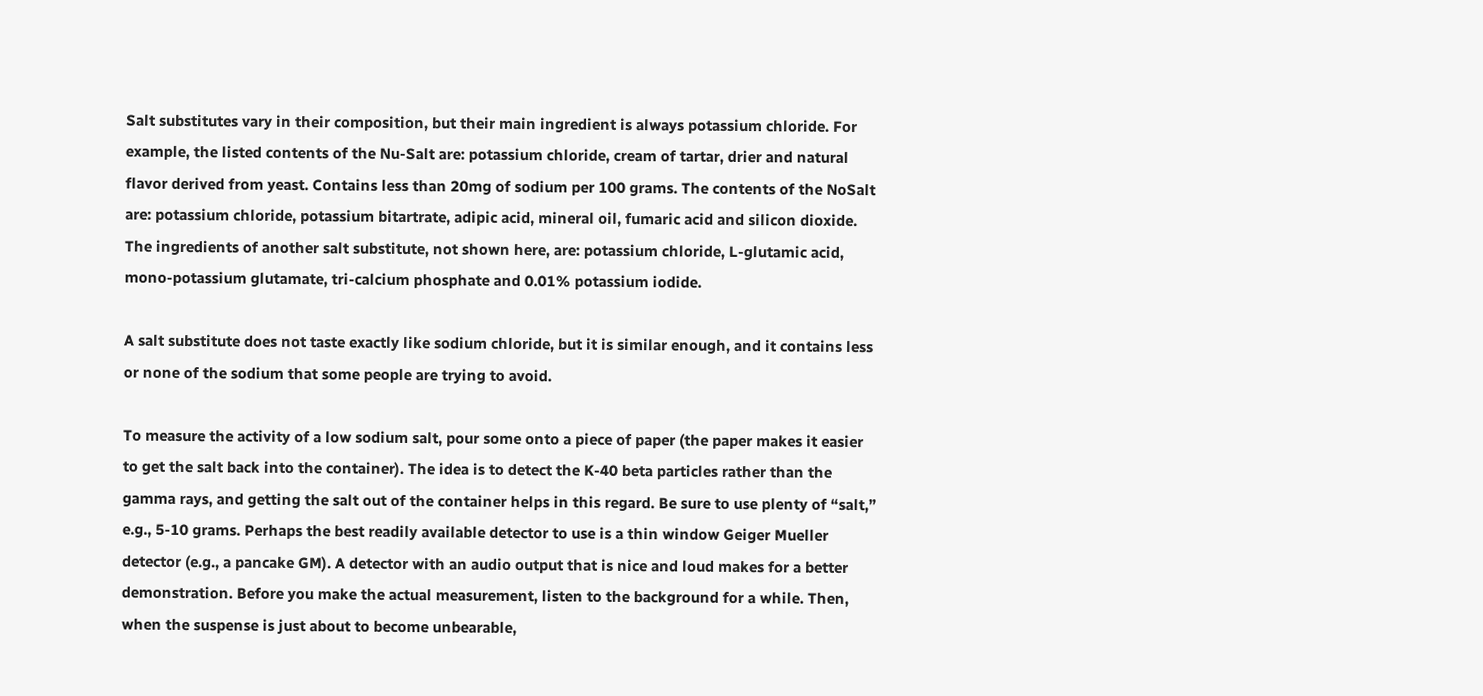Salt substitutes vary in their composition, but their main ingredient is always potassium chloride. For example, the listed contents of the Nu-Salt are: potassium chloride, cream of tartar, drier and natural flavor derived from yeast. Contains less than 20mg of sodium per 100 grams. The contents of the NoSalt are: potassium chloride, potassium bitartrate, adipic acid, mineral oil, fumaric acid and silicon dioxide. The ingredients of another salt substitute, not shown here, are: potassium chloride, L-glutamic acid, mono-potassium glutamate, tri-calcium phosphate and 0.01% potassium iodide.

A salt substitute does not taste exactly like sodium chloride, but it is similar enough, and it contains less or none of the sodium that some people are trying to avoid.

To measure the activity of a low sodium salt, pour some onto a piece of paper (the paper makes it easier to get the salt back into the container). The idea is to detect the K-40 beta particles rather than the gamma rays, and getting the salt out of the container helps in this regard. Be sure to use plenty of “salt,” e.g., 5-10 grams. Perhaps the best readily available detector to use is a thin window Geiger Mueller detector (e.g., a pancake GM). A detector with an audio output that is nice and loud makes for a better demonstration. Before you make the actual measurement, listen to the background for a while. Then, when the suspense is just about to become unbearable,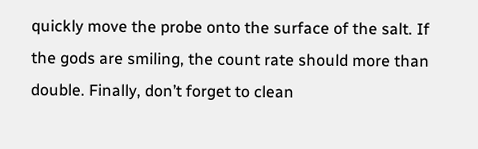quickly move the probe onto the surface of the salt. If the gods are smiling, the count rate should more than double. Finally, don’t forget to clean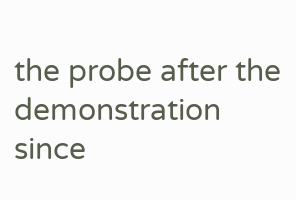the probe after the demonstration since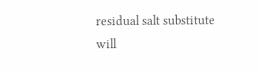residual salt substitute will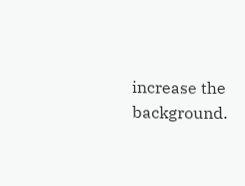increase the background.